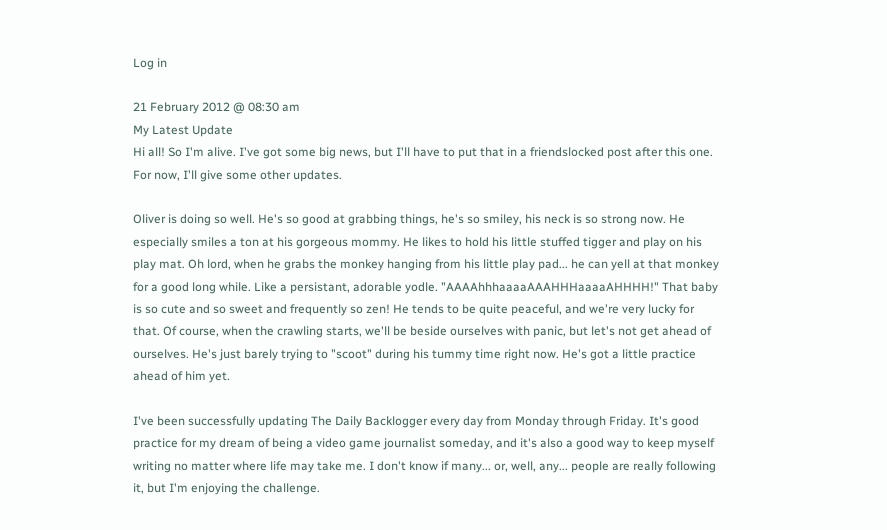Log in

21 February 2012 @ 08:30 am
My Latest Update
Hi all! So I'm alive. I've got some big news, but I'll have to put that in a friendslocked post after this one. For now, I'll give some other updates.

Oliver is doing so well. He's so good at grabbing things, he's so smiley, his neck is so strong now. He especially smiles a ton at his gorgeous mommy. He likes to hold his little stuffed tigger and play on his play mat. Oh lord, when he grabs the monkey hanging from his little play pad... he can yell at that monkey for a good long while. Like a persistant, adorable yodle. "AAAAhhhaaaaAAAHHHaaaaAHHHH!" That baby is so cute and so sweet and frequently so zen! He tends to be quite peaceful, and we're very lucky for that. Of course, when the crawling starts, we'll be beside ourselves with panic, but let's not get ahead of ourselves. He's just barely trying to "scoot" during his tummy time right now. He's got a little practice ahead of him yet.

I've been successfully updating The Daily Backlogger every day from Monday through Friday. It's good practice for my dream of being a video game journalist someday, and it's also a good way to keep myself writing no matter where life may take me. I don't know if many... or, well, any... people are really following it, but I'm enjoying the challenge.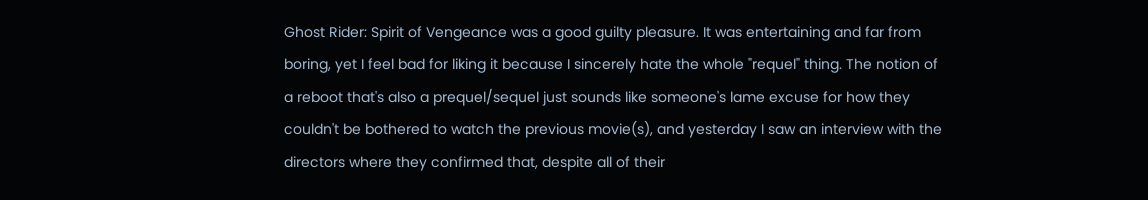Ghost Rider: Spirit of Vengeance was a good guilty pleasure. It was entertaining and far from boring, yet I feel bad for liking it because I sincerely hate the whole "requel" thing. The notion of a reboot that's also a prequel/sequel just sounds like someone's lame excuse for how they couldn't be bothered to watch the previous movie(s), and yesterday I saw an interview with the directors where they confirmed that, despite all of their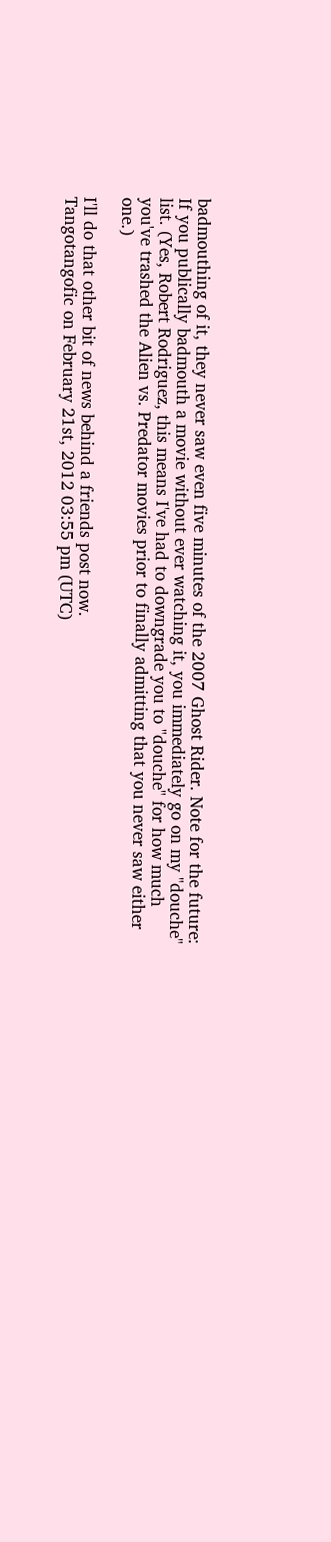badmouthing of it, they never saw even five minutes of the 2007 Ghost Rider. Note for the future: If you publically badmouth a movie without ever watching it, you immediately go on my "douche" list. (Yes, Robert Rodriguez, this means I've had to downgrade you to "douche" for how much you've trashed the Alien vs. Predator movies prior to finally admitting that you never saw either one.)

I'll do that other bit of news behind a friends post now.
Tangotangofic on February 21st, 2012 03:55 pm (UTC)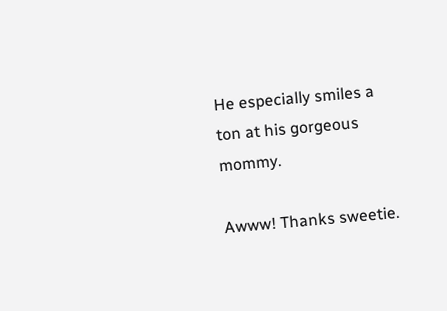He especially smiles a ton at his gorgeous mommy.

Awww! Thanks sweetie.